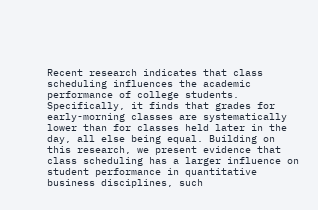Recent research indicates that class scheduling influences the academic performance of college students. Specifically, it finds that grades for early-morning classes are systematically lower than for classes held later in the day, all else being equal. Building on this research, we present evidence that class scheduling has a larger influence on student performance in quantitative business disciplines, such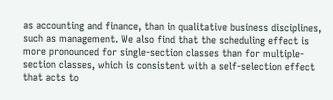as accounting and finance, than in qualitative business disciplines, such as management. We also find that the scheduling effect is more pronounced for single-section classes than for multiple-section classes, which is consistent with a self-selection effect that acts to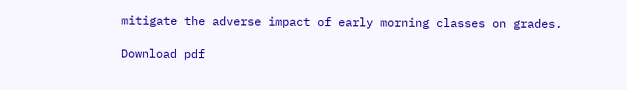mitigate the adverse impact of early morning classes on grades.

Download pdf